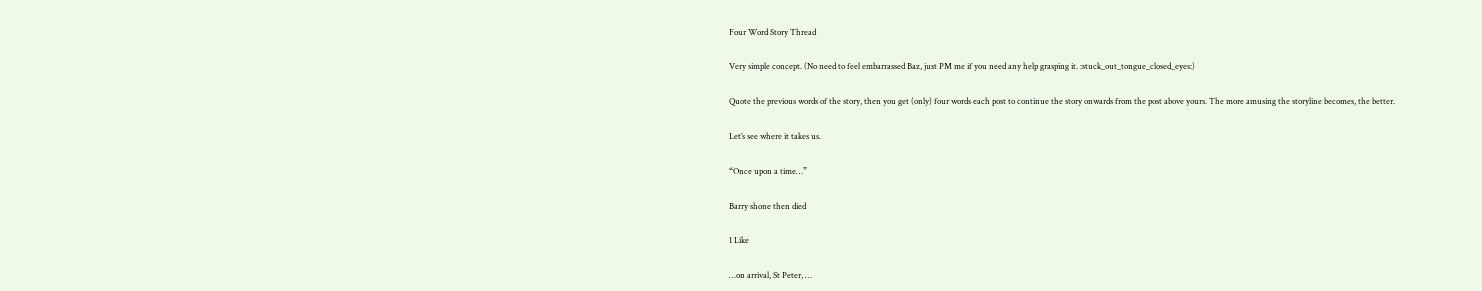Four Word Story Thread

Very simple concept. (No need to feel embarrassed Baz, just PM me if you need any help grasping it. :stuck_out_tongue_closed_eyes:)

Quote the previous words of the story, then you get (only) four words each post to continue the story onwards from the post above yours. The more amusing the storyline becomes, the better.

Let’s see where it takes us.

“Once upon a time…”

Barry shone then died

1 Like

…on arrival, St Peter, …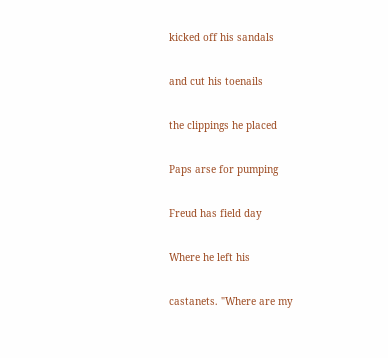kicked off his sandals

and cut his toenails

the clippings he placed

Paps arse for pumping

Freud has field day

Where he left his

castanets. "Where are my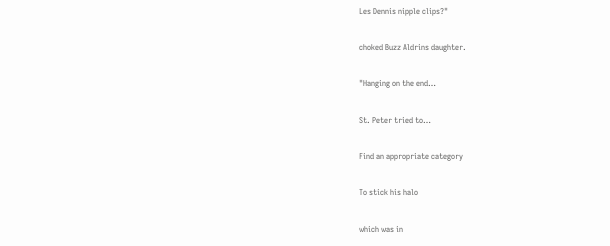Les Dennis nipple clips?"

choked Buzz Aldrins daughter.

"Hanging on the end…

St. Peter tried to…

Find an appropriate category

To stick his halo

which was in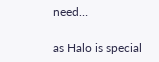need…

as Halo is special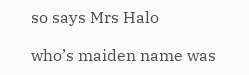so says Mrs Halo

who’s maiden name was